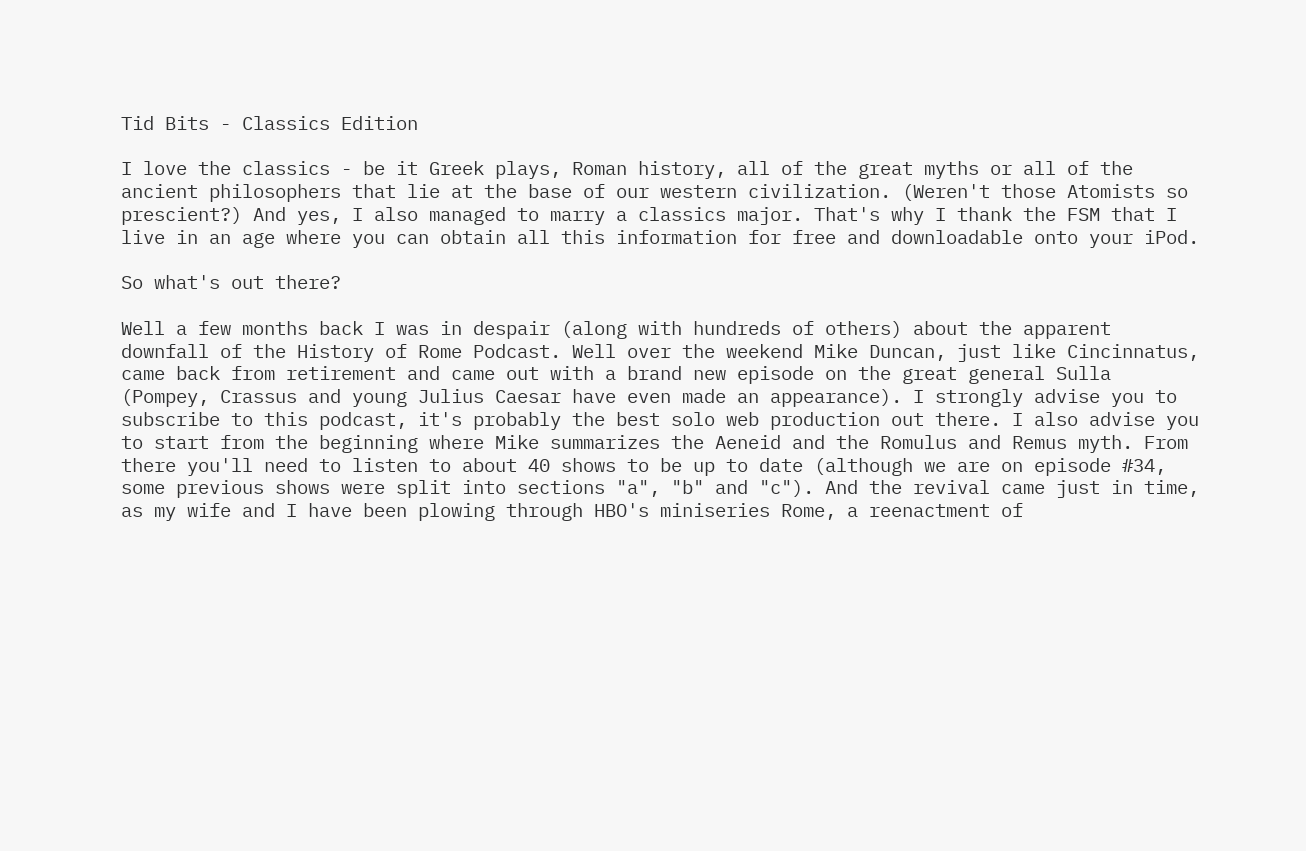Tid Bits - Classics Edition

I love the classics - be it Greek plays, Roman history, all of the great myths or all of the ancient philosophers that lie at the base of our western civilization. (Weren't those Atomists so prescient?) And yes, I also managed to marry a classics major. That's why I thank the FSM that I live in an age where you can obtain all this information for free and downloadable onto your iPod.

So what's out there?

Well a few months back I was in despair (along with hundreds of others) about the apparent downfall of the History of Rome Podcast. Well over the weekend Mike Duncan, just like Cincinnatus, came back from retirement and came out with a brand new episode on the great general Sulla (Pompey, Crassus and young Julius Caesar have even made an appearance). I strongly advise you to subscribe to this podcast, it's probably the best solo web production out there. I also advise you to start from the beginning where Mike summarizes the Aeneid and the Romulus and Remus myth. From there you'll need to listen to about 40 shows to be up to date (although we are on episode #34, some previous shows were split into sections "a", "b" and "c"). And the revival came just in time, as my wife and I have been plowing through HBO's miniseries Rome, a reenactment of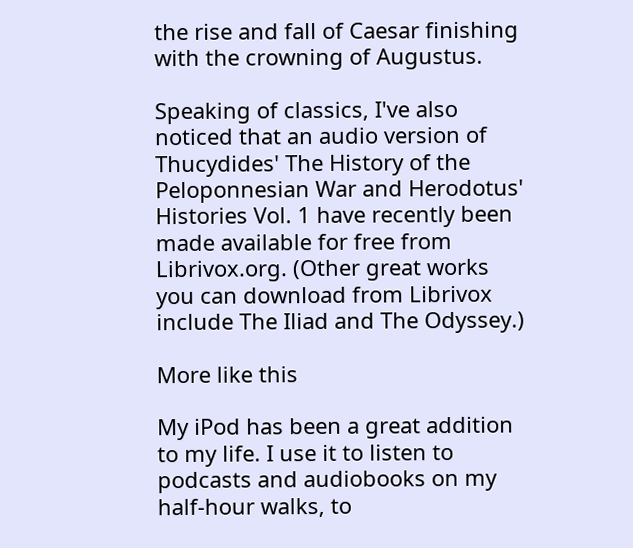the rise and fall of Caesar finishing with the crowning of Augustus.

Speaking of classics, I've also noticed that an audio version of Thucydides' The History of the Peloponnesian War and Herodotus' Histories Vol. 1 have recently been made available for free from Librivox.org. (Other great works you can download from Librivox include The Iliad and The Odyssey.)

More like this

My iPod has been a great addition to my life. I use it to listen to podcasts and audiobooks on my half-hour walks, to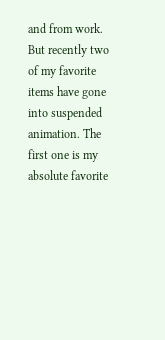and from work. But recently two of my favorite items have gone into suspended animation. The first one is my absolute favorite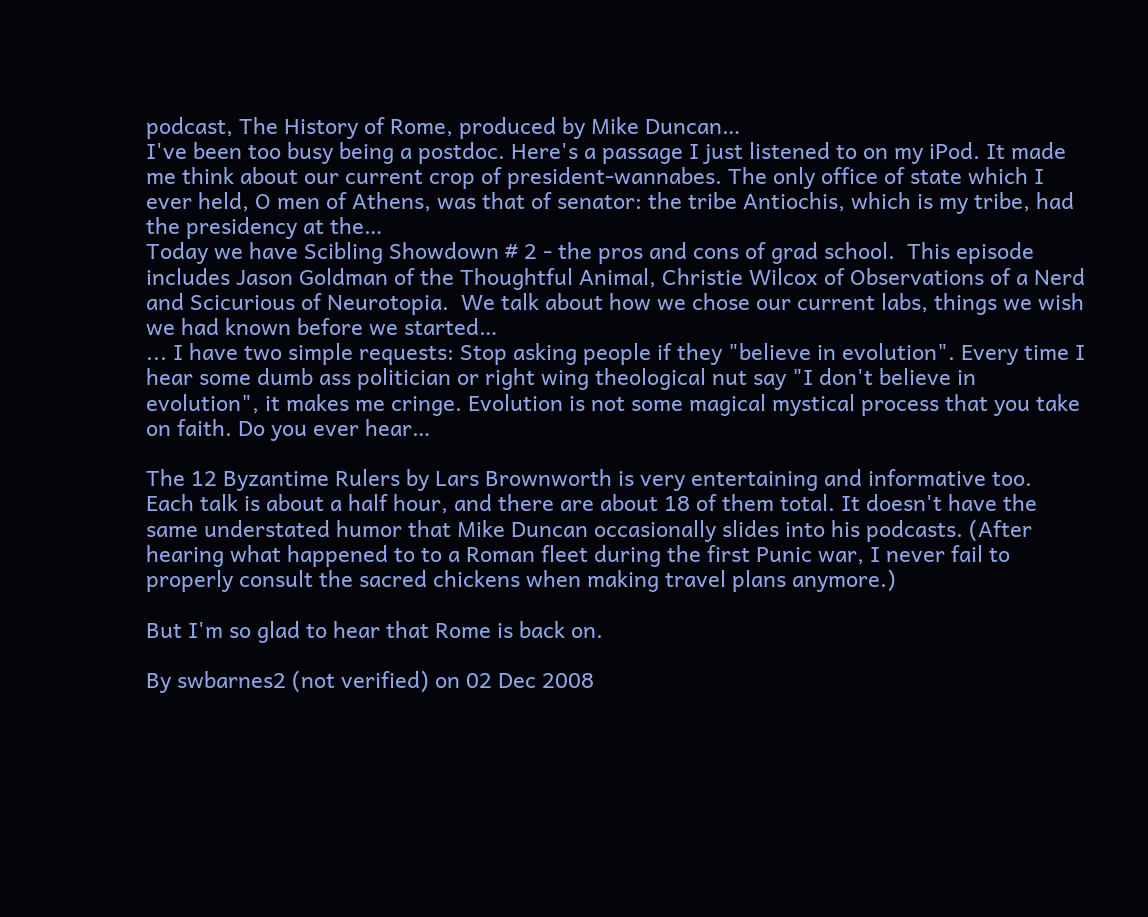podcast, The History of Rome, produced by Mike Duncan…
I've been too busy being a postdoc. Here's a passage I just listened to on my iPod. It made me think about our current crop of president-wannabes. The only office of state which I ever held, O men of Athens, was that of senator: the tribe Antiochis, which is my tribe, had the presidency at the…
Today we have Scibling Showdown # 2 - the pros and cons of grad school.  This episode includes Jason Goldman of the Thoughtful Animal, Christie Wilcox of Observations of a Nerd and Scicurious of Neurotopia.  We talk about how we chose our current labs, things we wish we had known before we started…
... I have two simple requests: Stop asking people if they "believe in evolution". Every time I hear some dumb ass politician or right wing theological nut say "I don't believe in evolution", it makes me cringe. Evolution is not some magical mystical process that you take on faith. Do you ever hear…

The 12 Byzantime Rulers by Lars Brownworth is very entertaining and informative too. Each talk is about a half hour, and there are about 18 of them total. It doesn't have the same understated humor that Mike Duncan occasionally slides into his podcasts. (After hearing what happened to to a Roman fleet during the first Punic war, I never fail to properly consult the sacred chickens when making travel plans anymore.)

But I'm so glad to hear that Rome is back on.

By swbarnes2 (not verified) on 02 Dec 2008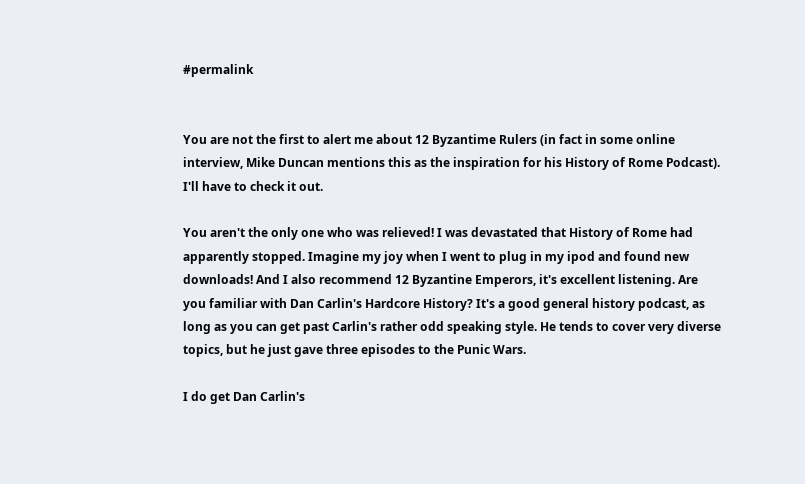#permalink


You are not the first to alert me about 12 Byzantime Rulers (in fact in some online interview, Mike Duncan mentions this as the inspiration for his History of Rome Podcast). I'll have to check it out.

You aren't the only one who was relieved! I was devastated that History of Rome had apparently stopped. Imagine my joy when I went to plug in my ipod and found new downloads! And I also recommend 12 Byzantine Emperors, it's excellent listening. Are you familiar with Dan Carlin's Hardcore History? It's a good general history podcast, as long as you can get past Carlin's rather odd speaking style. He tends to cover very diverse topics, but he just gave three episodes to the Punic Wars.

I do get Dan Carlin's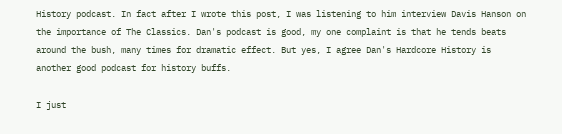History podcast. In fact after I wrote this post, I was listening to him interview Davis Hanson on the importance of The Classics. Dan's podcast is good, my one complaint is that he tends beats around the bush, many times for dramatic effect. But yes, I agree Dan's Hardcore History is another good podcast for history buffs.

I just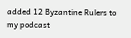added 12 Byzantine Rulers to my podcast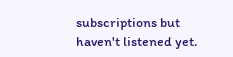subscriptions but haven't listened yet.